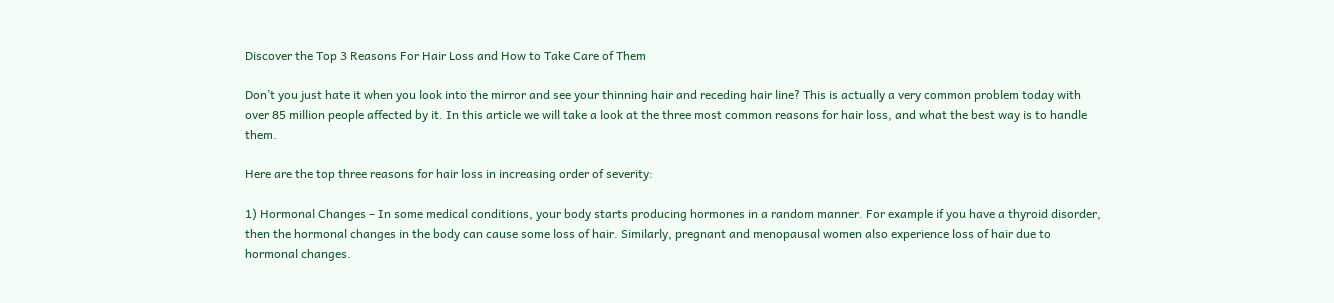Discover the Top 3 Reasons For Hair Loss and How to Take Care of Them

Don’t you just hate it when you look into the mirror and see your thinning hair and receding hair line? This is actually a very common problem today with over 85 million people affected by it. In this article we will take a look at the three most common reasons for hair loss, and what the best way is to handle them.

Here are the top three reasons for hair loss in increasing order of severity:

1) Hormonal Changes – In some medical conditions, your body starts producing hormones in a random manner. For example if you have a thyroid disorder, then the hormonal changes in the body can cause some loss of hair. Similarly, pregnant and menopausal women also experience loss of hair due to hormonal changes.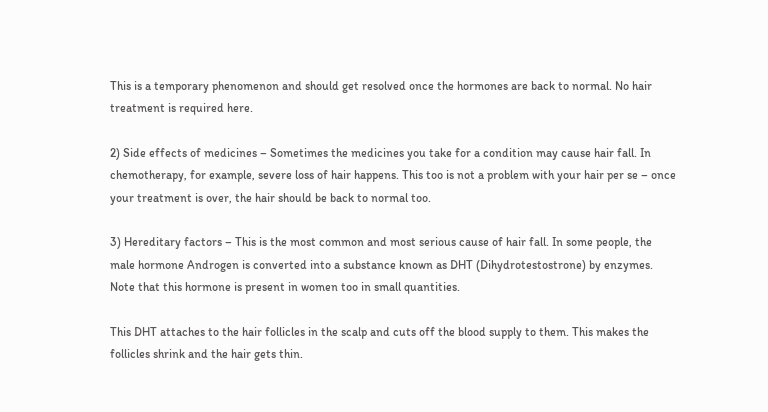This is a temporary phenomenon and should get resolved once the hormones are back to normal. No hair treatment is required here.

2) Side effects of medicines – Sometimes the medicines you take for a condition may cause hair fall. In chemotherapy, for example, severe loss of hair happens. This too is not a problem with your hair per se – once your treatment is over, the hair should be back to normal too.

3) Hereditary factors – This is the most common and most serious cause of hair fall. In some people, the male hormone Androgen is converted into a substance known as DHT (Dihydrotestostrone) by enzymes. Note that this hormone is present in women too in small quantities.

This DHT attaches to the hair follicles in the scalp and cuts off the blood supply to them. This makes the follicles shrink and the hair gets thin.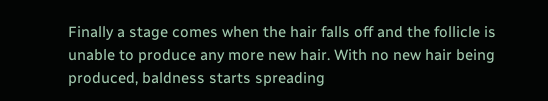Finally a stage comes when the hair falls off and the follicle is unable to produce any more new hair. With no new hair being produced, baldness starts spreading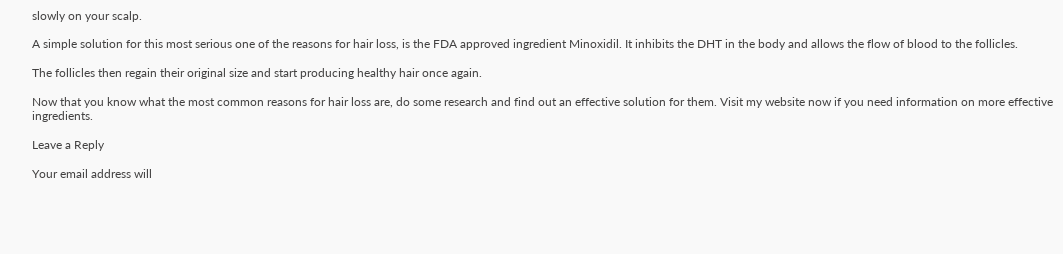slowly on your scalp.

A simple solution for this most serious one of the reasons for hair loss, is the FDA approved ingredient Minoxidil. It inhibits the DHT in the body and allows the flow of blood to the follicles.

The follicles then regain their original size and start producing healthy hair once again.

Now that you know what the most common reasons for hair loss are, do some research and find out an effective solution for them. Visit my website now if you need information on more effective ingredients.

Leave a Reply

Your email address will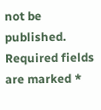not be published. Required fields are marked *